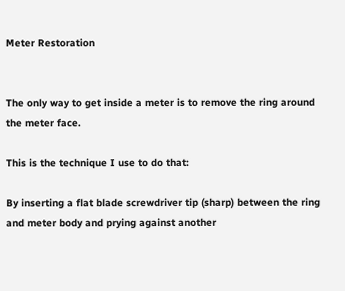Meter Restoration


The only way to get inside a meter is to remove the ring around the meter face.

This is the technique I use to do that:

By inserting a flat blade screwdriver tip (sharp) between the ring and meter body and prying against another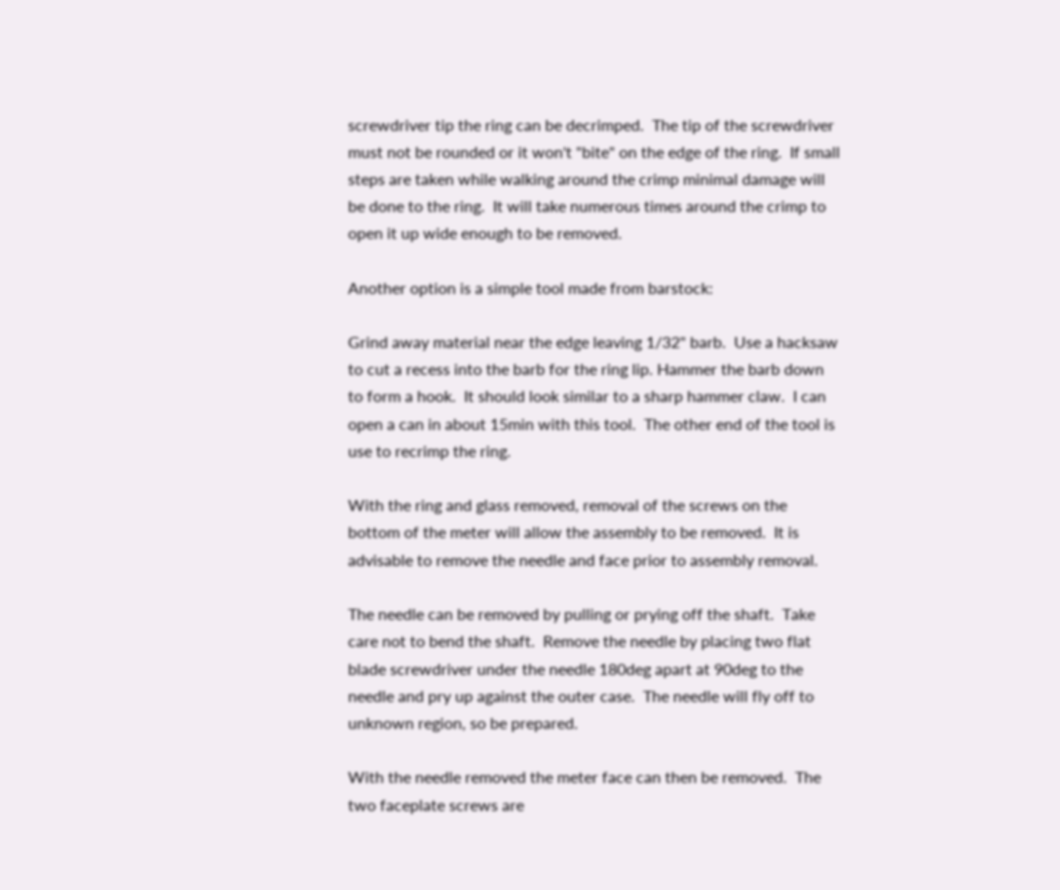screwdriver tip the ring can be decrimped.  The tip of the screwdriver must not be rounded or it won't "bite" on the edge of the ring.  If small steps are taken while walking around the crimp minimal damage will be done to the ring.  It will take numerous times around the crimp to open it up wide enough to be removed.

Another option is a simple tool made from barstock:

Grind away material near the edge leaving 1/32" barb.  Use a hacksaw to cut a recess into the barb for the ring lip. Hammer the barb down to form a hook.  It should look similar to a sharp hammer claw.  I can open a can in about 15min with this tool.  The other end of the tool is use to recrimp the ring.

With the ring and glass removed, removal of the screws on the bottom of the meter will allow the assembly to be removed.  It is advisable to remove the needle and face prior to assembly removal.

The needle can be removed by pulling or prying off the shaft.  Take care not to bend the shaft.  Remove the needle by placing two flat blade screwdriver under the needle 180deg apart at 90deg to the needle and pry up against the outer case.  The needle will fly off to unknown region, so be prepared.

With the needle removed the meter face can then be removed.  The two faceplate screws are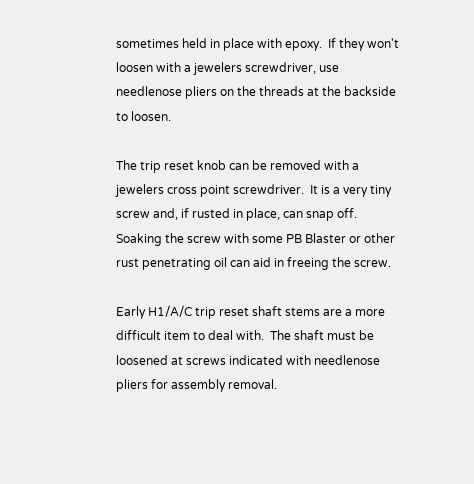sometimes held in place with epoxy.  If they won't loosen with a jewelers screwdriver, use needlenose pliers on the threads at the backside to loosen.

The trip reset knob can be removed with a jewelers cross point screwdriver.  It is a very tiny screw and, if rusted in place, can snap off.  Soaking the screw with some PB Blaster or other rust penetrating oil can aid in freeing the screw.

Early H1/A/C trip reset shaft stems are a more difficult item to deal with.  The shaft must be loosened at screws indicated with needlenose pliers for assembly removal.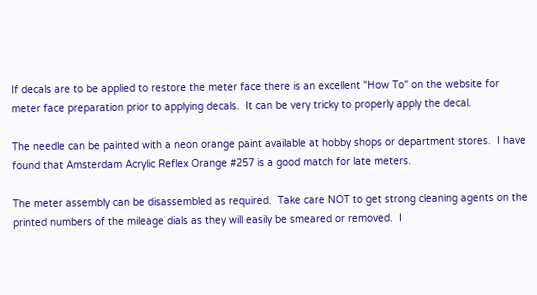If decals are to be applied to restore the meter face there is an excellent "How To" on the website for meter face preparation prior to applying decals.  It can be very tricky to properly apply the decal.

The needle can be painted with a neon orange paint available at hobby shops or department stores.  I have found that Amsterdam Acrylic Reflex Orange #257 is a good match for late meters.

The meter assembly can be disassembled as required.  Take care NOT to get strong cleaning agents on the printed numbers of the mileage dials as they will easily be smeared or removed.  I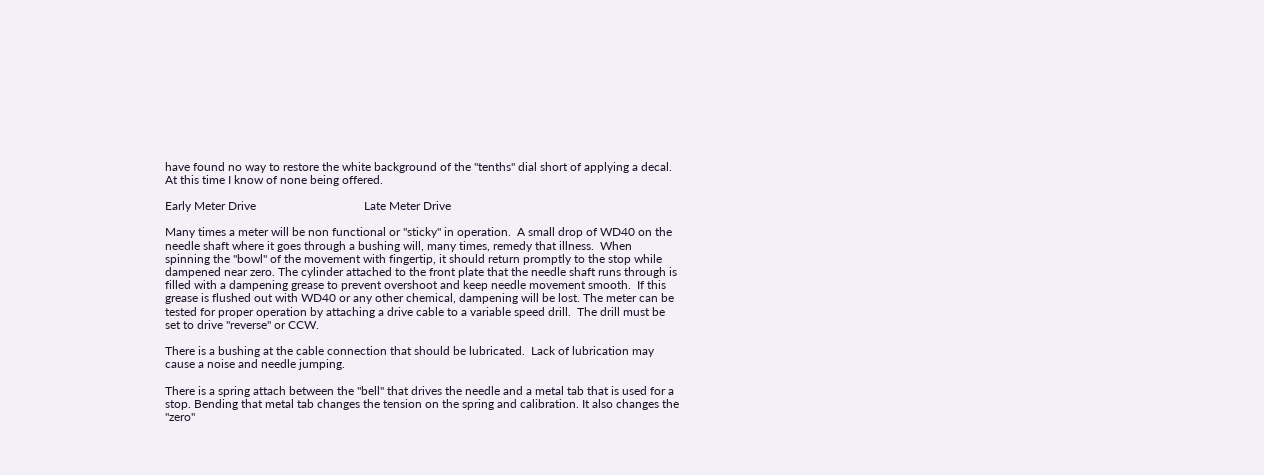have found no way to restore the white background of the "tenths" dial short of applying a decal.   At this time I know of none being offered.

Early Meter Drive                                    Late Meter Drive

Many times a meter will be non functional or "sticky" in operation.  A small drop of WD40 on the needle shaft where it goes through a bushing will, many times, remedy that illness.  When spinning the "bowl" of the movement with fingertip, it should return promptly to the stop while dampened near zero. The cylinder attached to the front plate that the needle shaft runs through is filled with a dampening grease to prevent overshoot and keep needle movement smooth.  If this grease is flushed out with WD40 or any other chemical, dampening will be lost. The meter can be tested for proper operation by attaching a drive cable to a variable speed drill.  The drill must be set to drive "reverse" or CCW.

There is a bushing at the cable connection that should be lubricated.  Lack of lubrication may cause a noise and needle jumping.

There is a spring attach between the "bell" that drives the needle and a metal tab that is used for a stop. Bending that metal tab changes the tension on the spring and calibration. It also changes the "zero"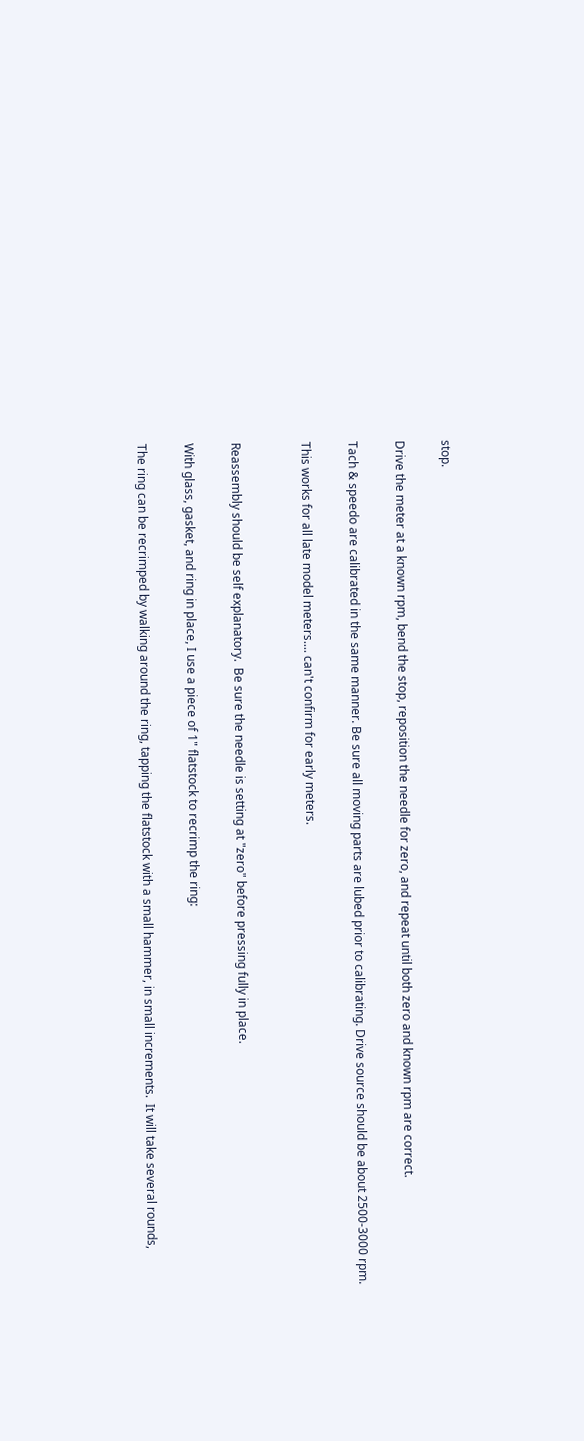stop.

Drive the meter at a known rpm, bend the stop, reposition the needle for zero, and repeat until both zero and known rpm are correct.

Tach & speedo are calibrated in the same manner. Be sure all moving parts are lubed prior to calibrating. Drive source should be about 2500-3000 rpm.

This works for all late model meters.... can't confirm for early meters.


Reassembly should be self explanatory.  Be sure the needle is setting at "zero" before pressing fully in place.

With glass, gasket, and ring in place, I use a piece of 1" flatstock to recrimp the ring:

The ring can be recrimped by walking around the ring, tapping the flatstock with a small hammer, in small increments.  It will take several rounds,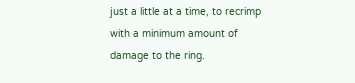just a little at a time, to recrimp with a minimum amount of damage to the ring.